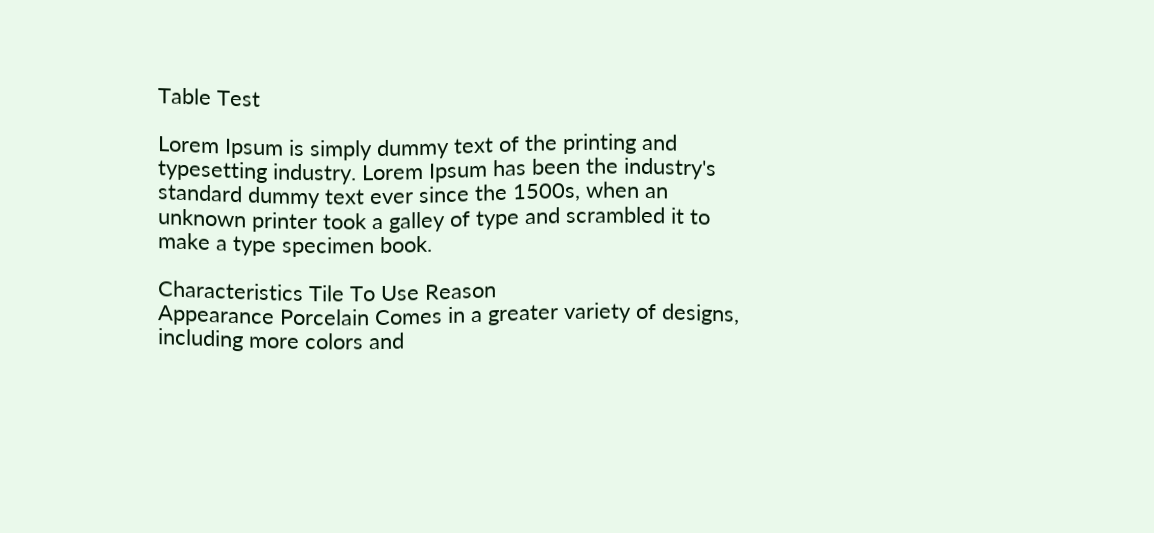Table Test

Lorem Ipsum is simply dummy text of the printing and typesetting industry. Lorem Ipsum has been the industry's standard dummy text ever since the 1500s, when an unknown printer took a galley of type and scrambled it to make a type specimen book.

Characteristics Tile To Use Reason
Appearance Porcelain Comes in a greater variety of designs, including more colors and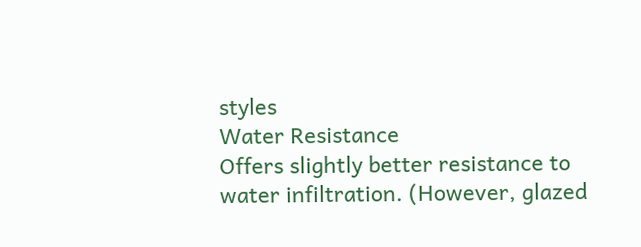styles
Water Resistance
Offers slightly better resistance to water infiltration. (However, glazed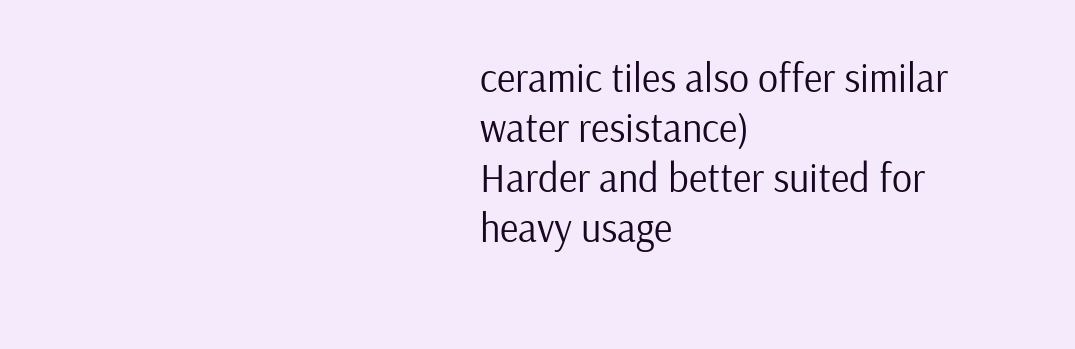ceramic tiles also offer similar water resistance)
Harder and better suited for heavy usage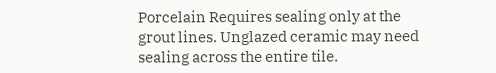Porcelain Requires sealing only at the grout lines. Unglazed ceramic may need sealing across the entire tile.